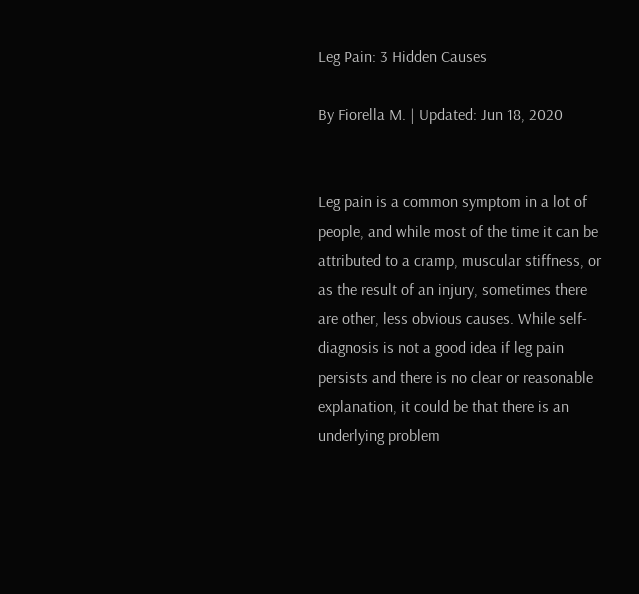Leg Pain: 3 Hidden Causes

By Fiorella M. | Updated: Jun 18, 2020


Leg pain is a common symptom in a lot of people, and while most of the time it can be attributed to a cramp, muscular stiffness, or as the result of an injury, sometimes there are other, less obvious causes. While self-diagnosis is not a good idea if leg pain persists and there is no clear or reasonable explanation, it could be that there is an underlying problem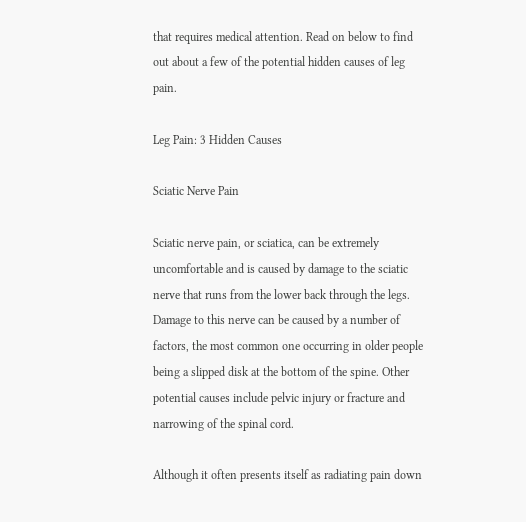that requires medical attention. Read on below to find out about a few of the potential hidden causes of leg pain.

Leg Pain: 3 Hidden Causes

Sciatic Nerve Pain

Sciatic nerve pain, or sciatica, can be extremely uncomfortable and is caused by damage to the sciatic nerve that runs from the lower back through the legs. Damage to this nerve can be caused by a number of factors, the most common one occurring in older people being a slipped disk at the bottom of the spine. Other potential causes include pelvic injury or fracture and narrowing of the spinal cord.

Although it often presents itself as radiating pain down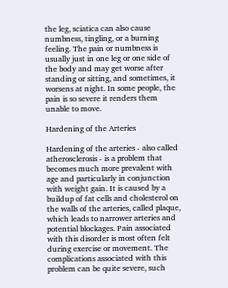the leg, sciatica can also cause numbness, tingling, or a burning feeling. The pain or numbness is usually just in one leg or one side of the body and may get worse after standing or sitting, and sometimes, it worsens at night. In some people, the pain is so severe it renders them unable to move.

Hardening of the Arteries

Hardening of the arteries - also called atherosclerosis - is a problem that becomes much more prevalent with age and particularly in conjunction with weight gain. It is caused by a buildup of fat cells and cholesterol on the walls of the arteries, called plaque, which leads to narrower arteries and potential blockages. Pain associated with this disorder is most often felt during exercise or movement. The complications associated with this problem can be quite severe, such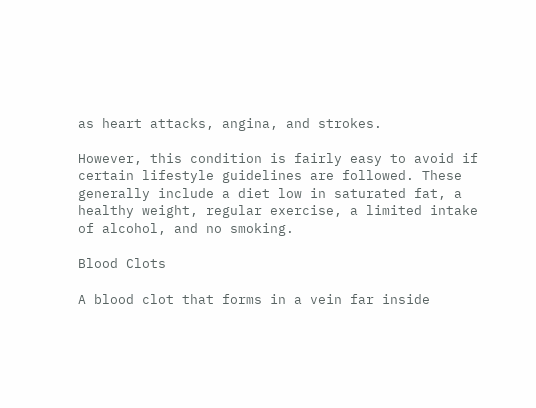as heart attacks, angina, and strokes.

However, this condition is fairly easy to avoid if certain lifestyle guidelines are followed. These generally include a diet low in saturated fat, a healthy weight, regular exercise, a limited intake of alcohol, and no smoking.

Blood Clots

A blood clot that forms in a vein far inside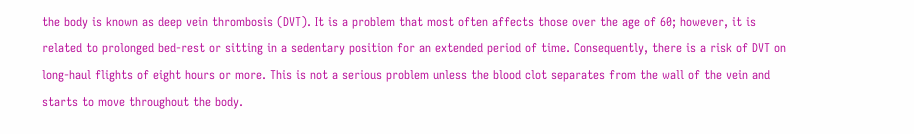the body is known as deep vein thrombosis (DVT). It is a problem that most often affects those over the age of 60; however, it is related to prolonged bed-rest or sitting in a sedentary position for an extended period of time. Consequently, there is a risk of DVT on long-haul flights of eight hours or more. This is not a serious problem unless the blood clot separates from the wall of the vein and starts to move throughout the body.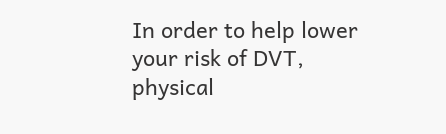In order to help lower your risk of DVT, physical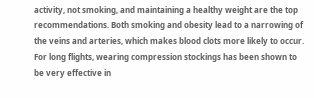activity, not smoking, and maintaining a healthy weight are the top recommendations. Both smoking and obesity lead to a narrowing of the veins and arteries, which makes blood clots more likely to occur. For long flights, wearing compression stockings has been shown to be very effective in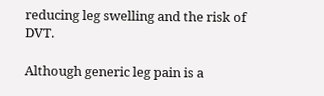reducing leg swelling and the risk of DVT.

Although generic leg pain is a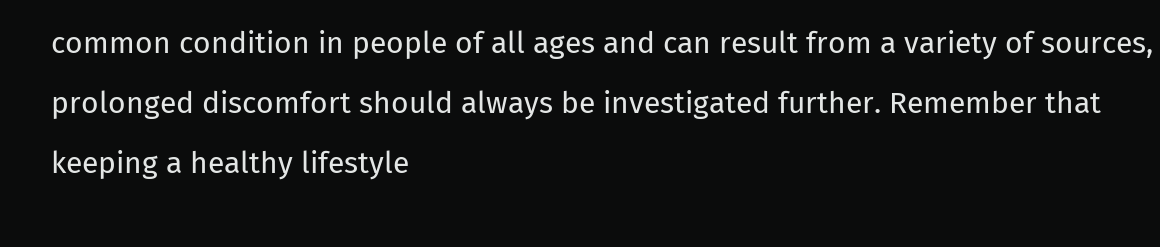common condition in people of all ages and can result from a variety of sources, prolonged discomfort should always be investigated further. Remember that keeping a healthy lifestyle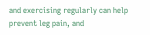and exercising regularly can help prevent leg pain, and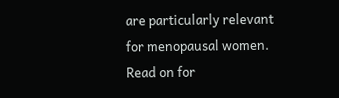are particularly relevant for menopausal women. Read on for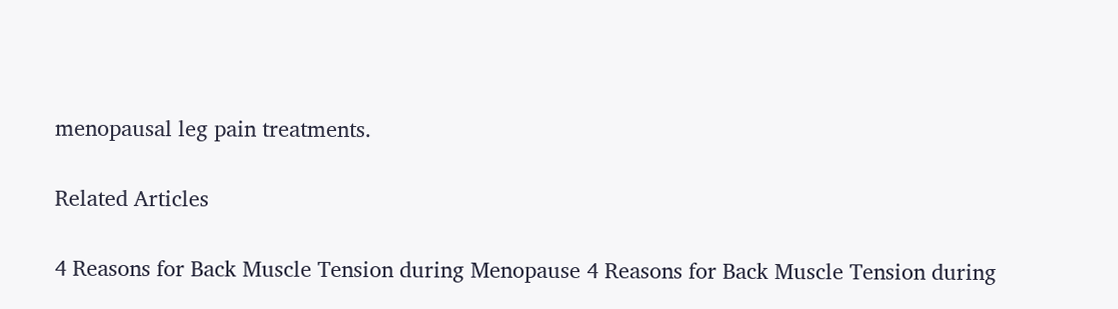menopausal leg pain treatments.

Related Articles

4 Reasons for Back Muscle Tension during Menopause 4 Reasons for Back Muscle Tension during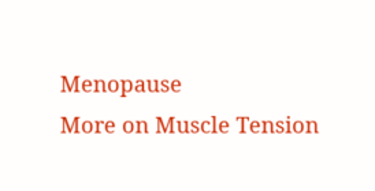Menopause
More on Muscle Tension